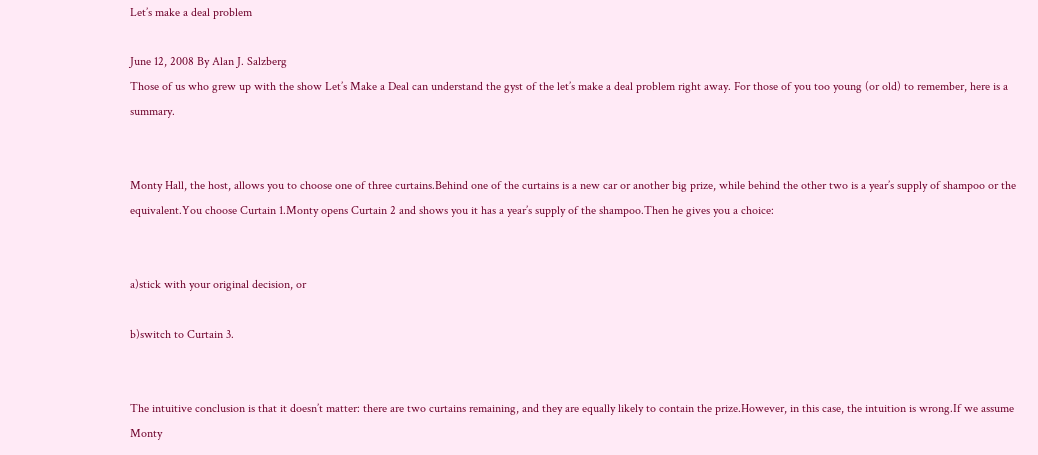Let’s make a deal problem

June 12, 2008 By Alan J. Salzberg
Those of us who grew up with the show Let’s Make a Deal can understand the gyst of the let’s make a deal problem right away. For those of you too young (or old) to remember, here is a summary.


Monty Hall, the host, allows you to choose one of three curtains.Behind one of the curtains is a new car or another big prize, while behind the other two is a year’s supply of shampoo or the equivalent.You choose Curtain 1.Monty opens Curtain 2 and shows you it has a year’s supply of the shampoo.Then he gives you a choice:


a)stick with your original decision, or

b)switch to Curtain 3.


The intuitive conclusion is that it doesn’t matter: there are two curtains remaining, and they are equally likely to contain the prize.However, in this case, the intuition is wrong.If we assume Monty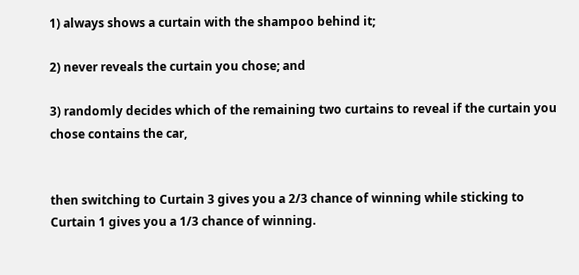1) always shows a curtain with the shampoo behind it;

2) never reveals the curtain you chose; and

3) randomly decides which of the remaining two curtains to reveal if the curtain you chose contains the car,


then switching to Curtain 3 gives you a 2/3 chance of winning while sticking to Curtain 1 gives you a 1/3 chance of winning.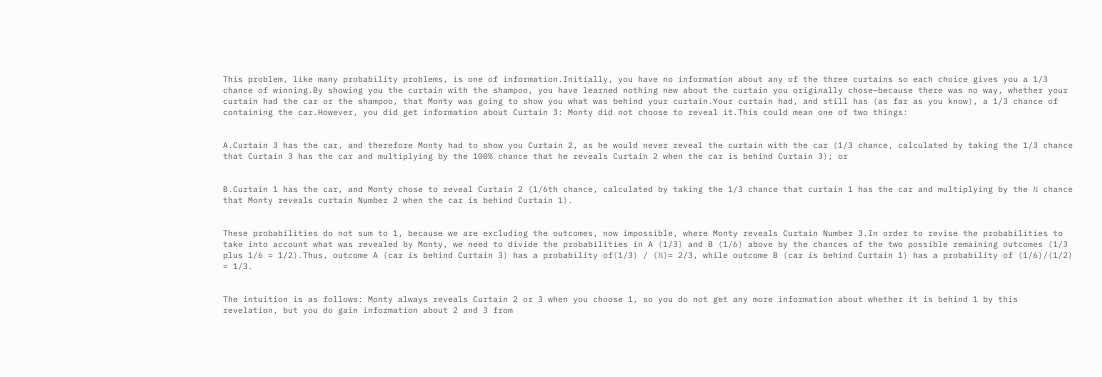This problem, like many probability problems, is one of information.Initially, you have no information about any of the three curtains so each choice gives you a 1/3 chance of winning.By showing you the curtain with the shampoo, you have learned nothing new about the curtain you originally chose—because there was no way, whether your curtain had the car or the shampoo, that Monty was going to show you what was behind your curtain.Your curtain had, and still has (as far as you know), a 1/3 chance of containing the car.However, you did get information about Curtain 3: Monty did not choose to reveal it.This could mean one of two things:


A.Curtain 3 has the car, and therefore Monty had to show you Curtain 2, as he would never reveal the curtain with the car (1/3 chance, calculated by taking the 1/3 chance that Curtain 3 has the car and multiplying by the 100% chance that he reveals Curtain 2 when the car is behind Curtain 3); or


B.Curtain 1 has the car, and Monty chose to reveal Curtain 2 (1/6th chance, calculated by taking the 1/3 chance that curtain 1 has the car and multiplying by the ½ chance that Monty reveals curtain Number 2 when the car is behind Curtain 1).


These probabilities do not sum to 1, because we are excluding the outcomes, now impossible, where Monty reveals Curtain Number 3.In order to revise the probabilities to take into account what was revealed by Monty, we need to divide the probabilities in A (1/3) and B (1/6) above by the chances of the two possible remaining outcomes (1/3 plus 1/6 = 1/2).Thus, outcome A (car is behind Curtain 3) has a probability of(1/3) / (½)= 2/3, while outcome B (car is behind Curtain 1) has a probability of (1/6)/(1/2) = 1/3.


The intuition is as follows: Monty always reveals Curtain 2 or 3 when you choose 1, so you do not get any more information about whether it is behind 1 by this revelation, but you do gain information about 2 and 3 from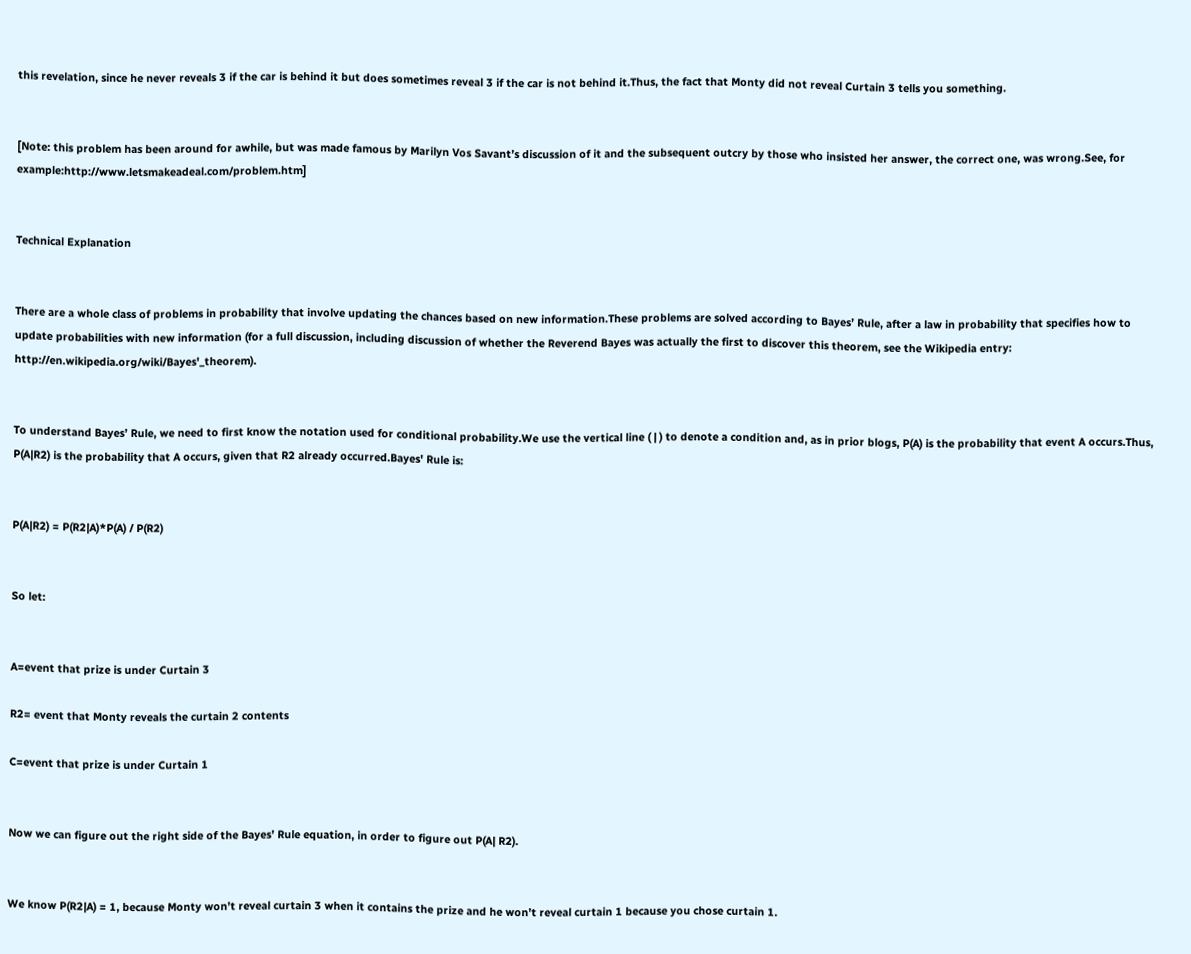this revelation, since he never reveals 3 if the car is behind it but does sometimes reveal 3 if the car is not behind it.Thus, the fact that Monty did not reveal Curtain 3 tells you something.


[Note: this problem has been around for awhile, but was made famous by Marilyn Vos Savant’s discussion of it and the subsequent outcry by those who insisted her answer, the correct one, was wrong.See, for example:http://www.letsmakeadeal.com/problem.htm]


Technical Explanation


There are a whole class of problems in probability that involve updating the chances based on new information.These problems are solved according to Bayes’ Rule, after a law in probability that specifies how to update probabilities with new information (for a full discussion, including discussion of whether the Reverend Bayes was actually the first to discover this theorem, see the Wikipedia entry: http://en.wikipedia.org/wiki/Bayes'_theorem).


To understand Bayes’ Rule, we need to first know the notation used for conditional probability.We use the vertical line ( | ) to denote a condition and, as in prior blogs, P(A) is the probability that event A occurs.Thus, P(A|R2) is the probability that A occurs, given that R2 already occurred.Bayes' Rule is:


P(A|R2) = P(R2|A)*P(A) / P(R2)


So let:


A=event that prize is under Curtain 3

R2= event that Monty reveals the curtain 2 contents

C=event that prize is under Curtain 1


Now we can figure out the right side of the Bayes’ Rule equation, in order to figure out P(A| R2).


We know P(R2|A) = 1, because Monty won’t reveal curtain 3 when it contains the prize and he won’t reveal curtain 1 because you chose curtain 1.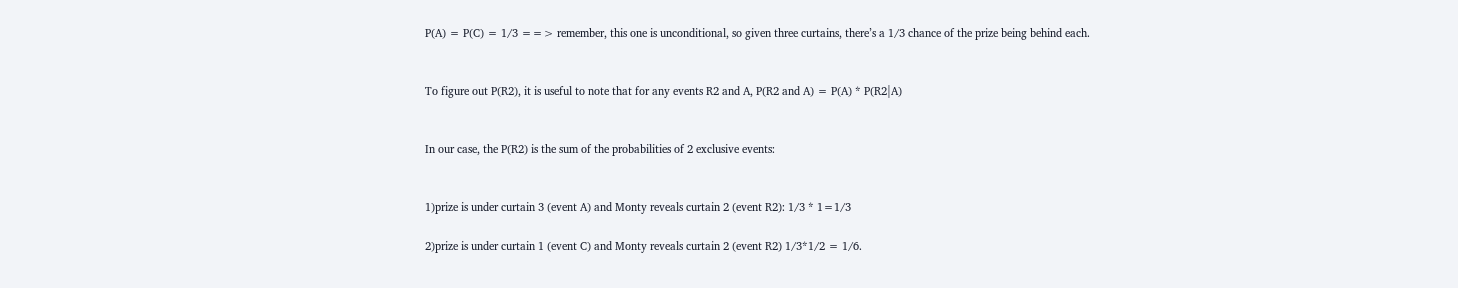P(A) = P(C) = 1/3 ==> remember, this one is unconditional, so given three curtains, there’s a 1/3 chance of the prize being behind each.


To figure out P(R2), it is useful to note that for any events R2 and A, P(R2 and A) = P(A) * P(R2|A)


In our case, the P(R2) is the sum of the probabilities of 2 exclusive events:


1)prize is under curtain 3 (event A) and Monty reveals curtain 2 (event R2): 1/3 * 1=1/3

2)prize is under curtain 1 (event C) and Monty reveals curtain 2 (event R2) 1/3*1/2 = 1/6.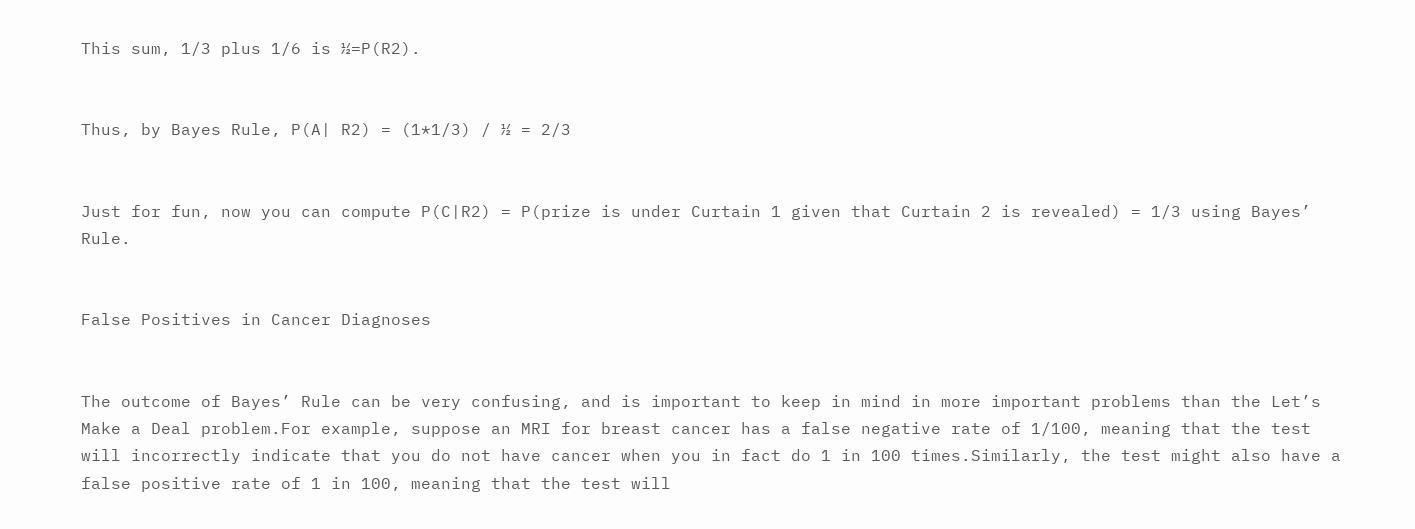This sum, 1/3 plus 1/6 is ½=P(R2).


Thus, by Bayes Rule, P(A| R2) = (1*1/3) / ½ = 2/3


Just for fun, now you can compute P(C|R2) = P(prize is under Curtain 1 given that Curtain 2 is revealed) = 1/3 using Bayes’ Rule.


False Positives in Cancer Diagnoses


The outcome of Bayes’ Rule can be very confusing, and is important to keep in mind in more important problems than the Let’s Make a Deal problem.For example, suppose an MRI for breast cancer has a false negative rate of 1/100, meaning that the test will incorrectly indicate that you do not have cancer when you in fact do 1 in 100 times.Similarly, the test might also have a false positive rate of 1 in 100, meaning that the test will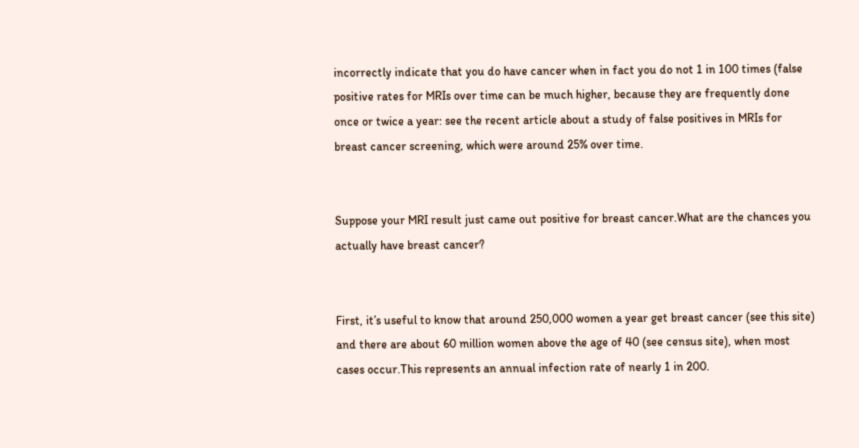incorrectly indicate that you do have cancer when in fact you do not 1 in 100 times (false positive rates for MRIs over time can be much higher, because they are frequently done once or twice a year: see the recent article about a study of false positives in MRIs for breast cancer screening, which were around 25% over time.


Suppose your MRI result just came out positive for breast cancer.What are the chances you actually have breast cancer?


First, it’s useful to know that around 250,000 women a year get breast cancer (see this site) and there are about 60 million women above the age of 40 (see census site), when most cases occur.This represents an annual infection rate of nearly 1 in 200.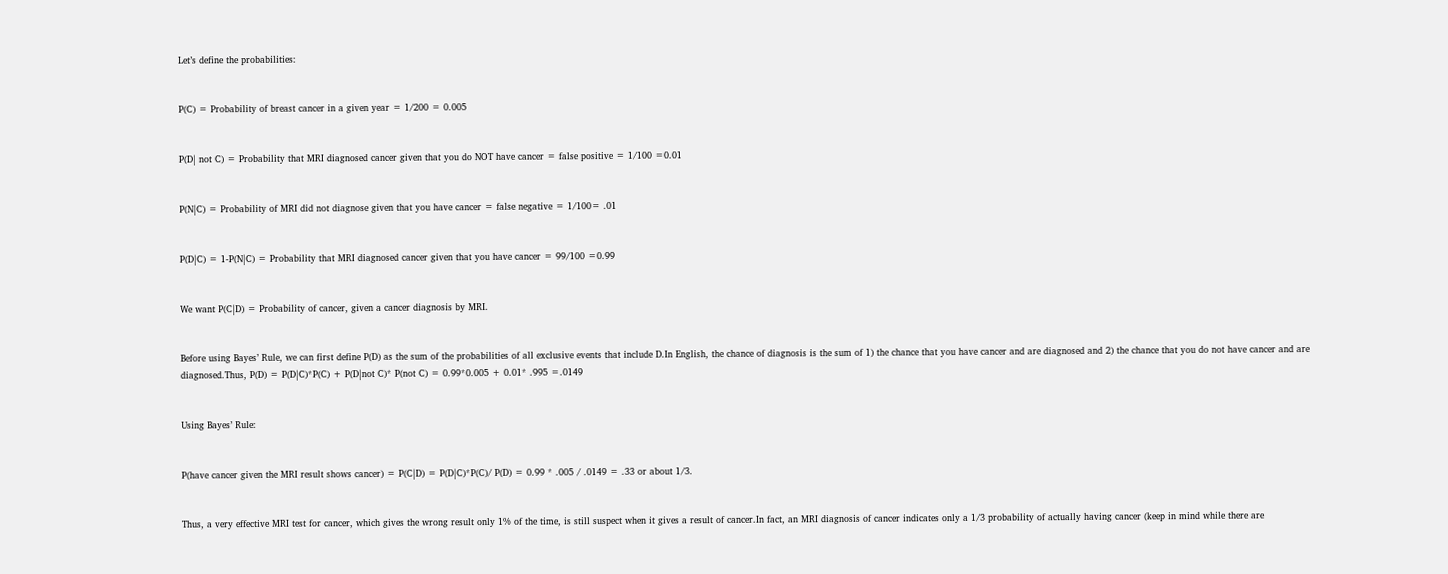Let’s define the probabilities:


P(C) = Probability of breast cancer in a given year = 1/200 = 0.005


P(D| not C) = Probability that MRI diagnosed cancer given that you do NOT have cancer = false positive = 1/100 =0.01


P(N|C) = Probability of MRI did not diagnose given that you have cancer = false negative = 1/100= .01


P(D|C) = 1-P(N|C) = Probability that MRI diagnosed cancer given that you have cancer = 99/100 =0.99


We want P(C|D) = Probability of cancer, given a cancer diagnosis by MRI.


Before using Bayes’ Rule, we can first define P(D) as the sum of the probabilities of all exclusive events that include D.In English, the chance of diagnosis is the sum of 1) the chance that you have cancer and are diagnosed and 2) the chance that you do not have cancer and are diagnosed.Thus, P(D) = P(D|C)*P(C) + P(D|not C)* P(not C) = 0.99*0.005 + 0.01* .995 =.0149


Using Bayes’ Rule:


P(have cancer given the MRI result shows cancer) = P(C|D) = P(D|C)*P(C)/ P(D) = 0.99 * .005 / .0149 = .33 or about 1/3.


Thus, a very effective MRI test for cancer, which gives the wrong result only 1% of the time, is still suspect when it gives a result of cancer.In fact, an MRI diagnosis of cancer indicates only a 1/3 probability of actually having cancer (keep in mind while there are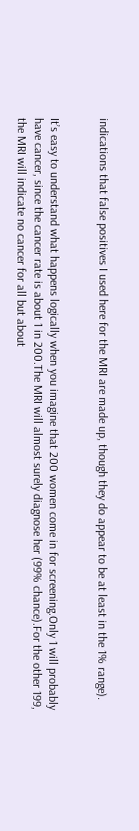indications that false positives I used here for the MRI are made up, though they do appear to be at least in the 1% range).


It’s easy to understand what happens logically when you imagine that 200 women come in for screening.Only 1 will probably have cancer, since the cancer rate is about 1 in 200.The MRI will almost surely diagnose her (99% chance).For the other 199, the MRI will indicate no cancer for all but about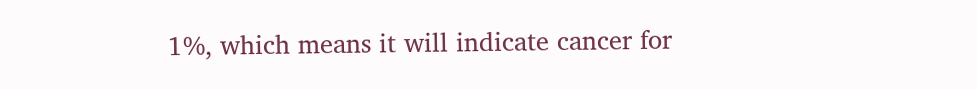1%, which means it will indicate cancer for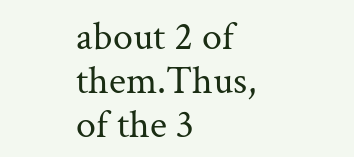about 2 of them.Thus, of the 3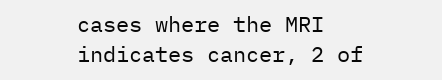cases where the MRI indicates cancer, 2 of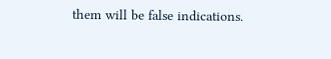them will be false indications.